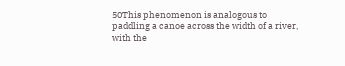50This phenomenon is analogous to paddling a canoe across the width of a river, with the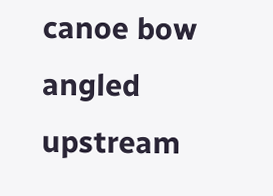canoe bow angled upstream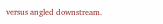versus angled downstream.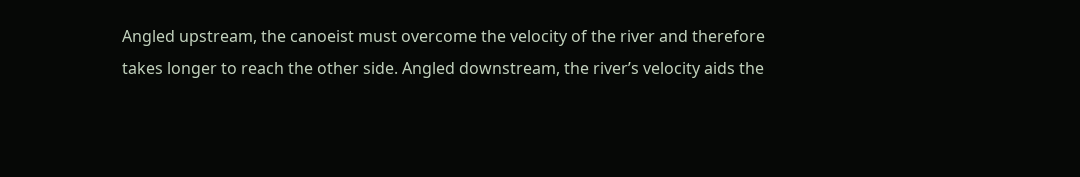Angled upstream, the canoeist must overcome the velocity of the river and therefore takes longer to reach the other side. Angled downstream, the river’s velocity aids the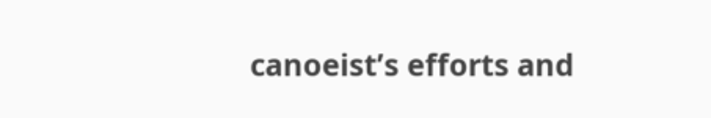canoeist’s efforts and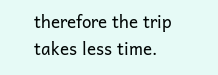therefore the trip takes less time.